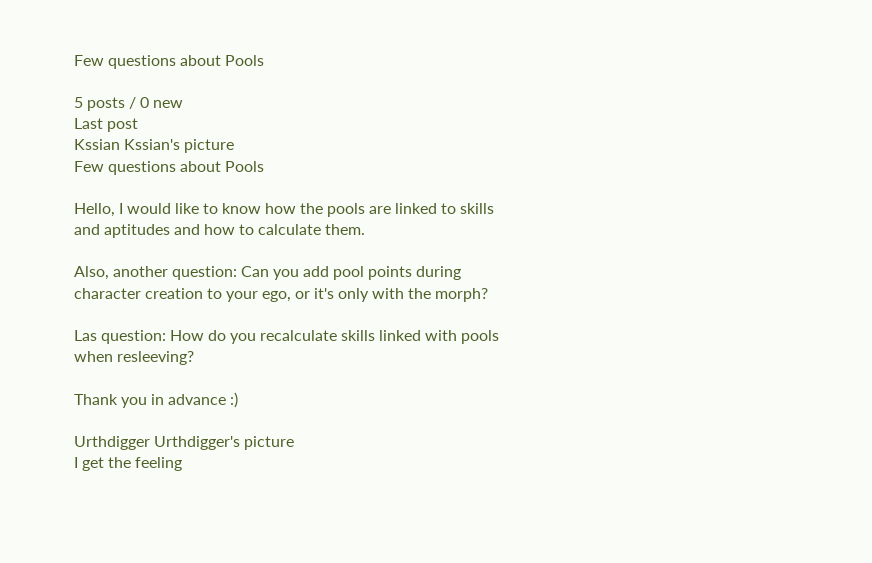Few questions about Pools

5 posts / 0 new
Last post
Kssian Kssian's picture
Few questions about Pools

Hello, I would like to know how the pools are linked to skills and aptitudes and how to calculate them.

Also, another question: Can you add pool points during character creation to your ego, or it's only with the morph?

Las question: How do you recalculate skills linked with pools when resleeving?

Thank you in advance :)

Urthdigger Urthdigger's picture
I get the feeling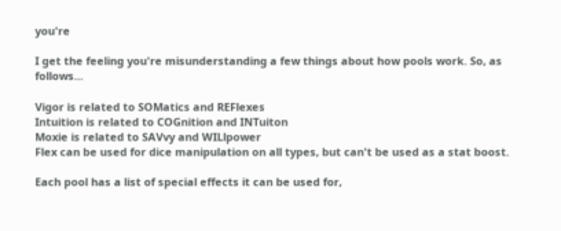you're

I get the feeling you're misunderstanding a few things about how pools work. So, as follows...

Vigor is related to SOMatics and REFlexes
Intuition is related to COGnition and INTuiton
Moxie is related to SAVvy and WILlpower
Flex can be used for dice manipulation on all types, but can't be used as a stat boost.

Each pool has a list of special effects it can be used for,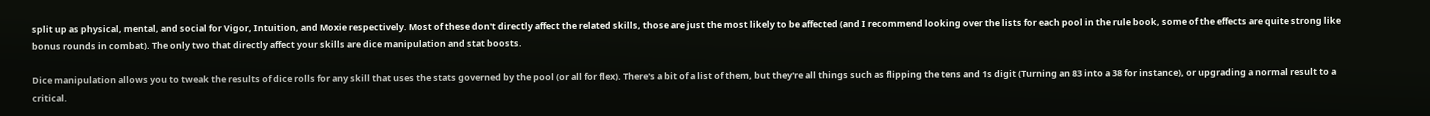split up as physical, mental, and social for Vigor, Intuition, and Moxie respectively. Most of these don't directly affect the related skills, those are just the most likely to be affected (and I recommend looking over the lists for each pool in the rule book, some of the effects are quite strong like bonus rounds in combat). The only two that directly affect your skills are dice manipulation and stat boosts.

Dice manipulation allows you to tweak the results of dice rolls for any skill that uses the stats governed by the pool (or all for flex). There's a bit of a list of them, but they're all things such as flipping the tens and 1s digit (Turning an 83 into a 38 for instance), or upgrading a normal result to a critical.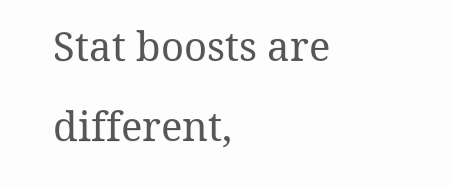Stat boosts are different,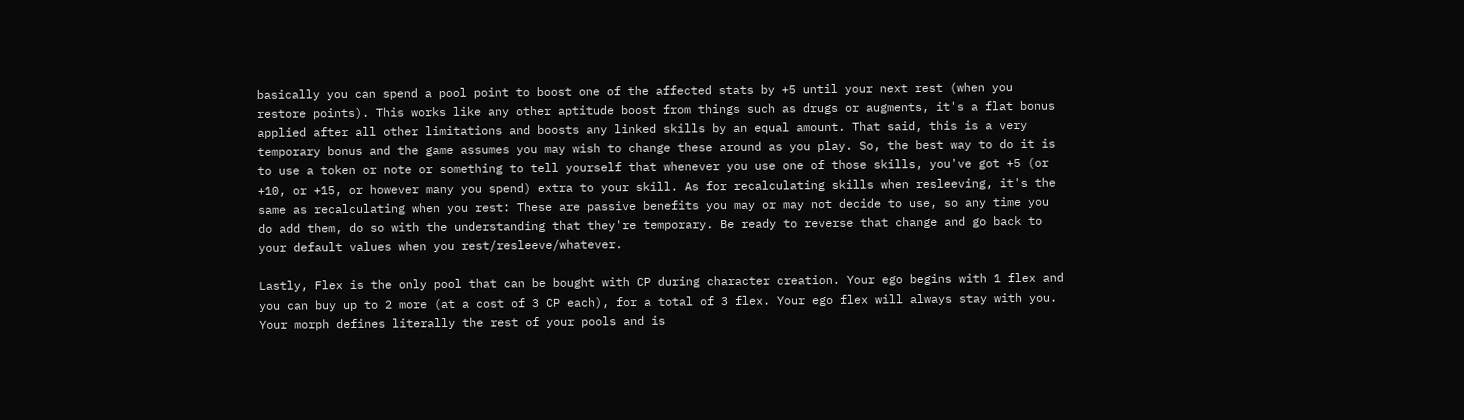basically you can spend a pool point to boost one of the affected stats by +5 until your next rest (when you restore points). This works like any other aptitude boost from things such as drugs or augments, it's a flat bonus applied after all other limitations and boosts any linked skills by an equal amount. That said, this is a very temporary bonus and the game assumes you may wish to change these around as you play. So, the best way to do it is to use a token or note or something to tell yourself that whenever you use one of those skills, you've got +5 (or +10, or +15, or however many you spend) extra to your skill. As for recalculating skills when resleeving, it's the same as recalculating when you rest: These are passive benefits you may or may not decide to use, so any time you do add them, do so with the understanding that they're temporary. Be ready to reverse that change and go back to your default values when you rest/resleeve/whatever.

Lastly, Flex is the only pool that can be bought with CP during character creation. Your ego begins with 1 flex and you can buy up to 2 more (at a cost of 3 CP each), for a total of 3 flex. Your ego flex will always stay with you. Your morph defines literally the rest of your pools and is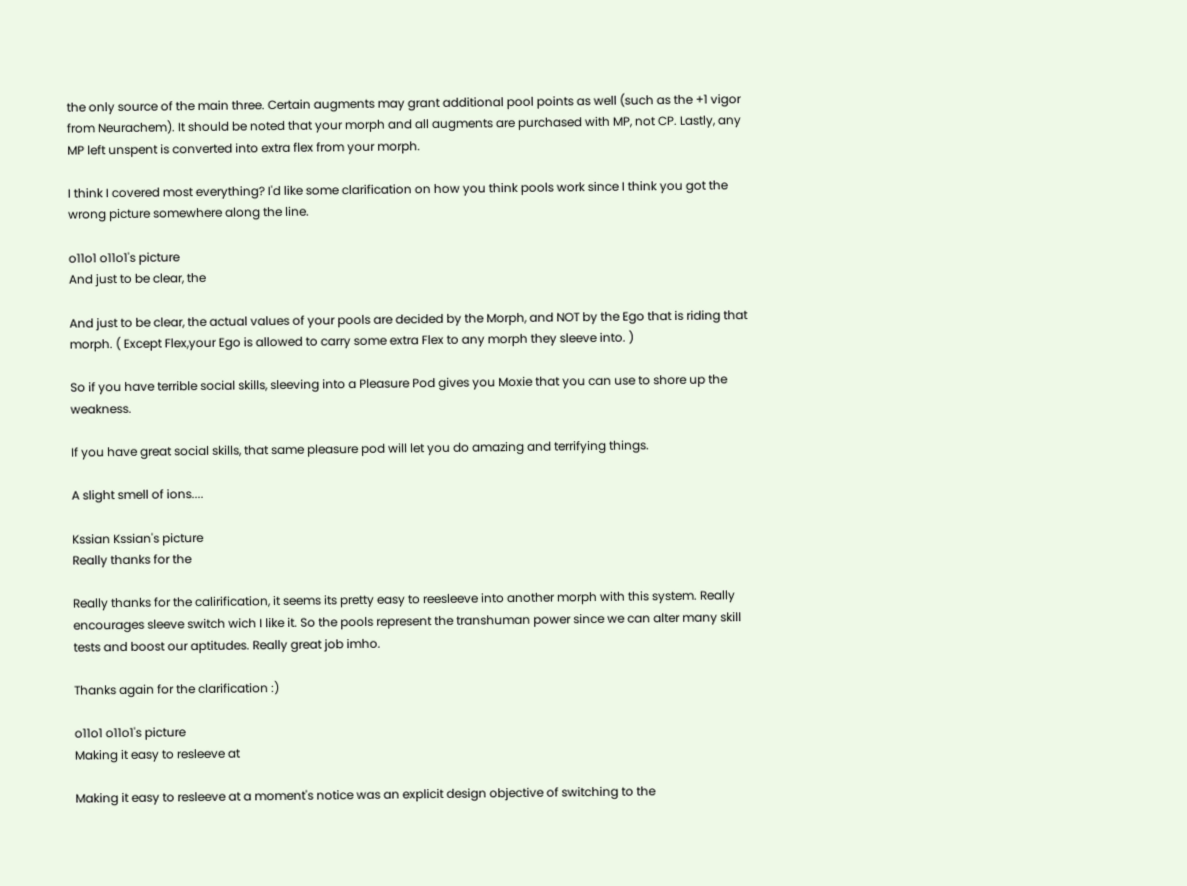the only source of the main three. Certain augments may grant additional pool points as well (such as the +1 vigor from Neurachem). It should be noted that your morph and all augments are purchased with MP, not CP. Lastly, any MP left unspent is converted into extra flex from your morph.

I think I covered most everything? I'd like some clarification on how you think pools work since I think you got the wrong picture somewhere along the line.

o11o1 o11o1's picture
And just to be clear, the

And just to be clear, the actual values of your pools are decided by the Morph, and NOT by the Ego that is riding that morph. ( Except Flex,your Ego is allowed to carry some extra Flex to any morph they sleeve into. )

So if you have terrible social skills, sleeving into a Pleasure Pod gives you Moxie that you can use to shore up the weakness.

If you have great social skills, that same pleasure pod will let you do amazing and terrifying things.

A slight smell of ions....

Kssian Kssian's picture
Really thanks for the

Really thanks for the calirification, it seems its pretty easy to reesleeve into another morph with this system. Really encourages sleeve switch wich I like it. So the pools represent the transhuman power since we can alter many skill tests and boost our aptitudes. Really great job imho.

Thanks again for the clarification :)

o11o1 o11o1's picture
Making it easy to resleeve at

Making it easy to resleeve at a moment's notice was an explicit design objective of switching to the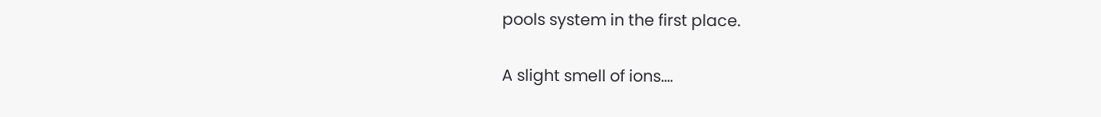pools system in the first place.

A slight smell of ions....